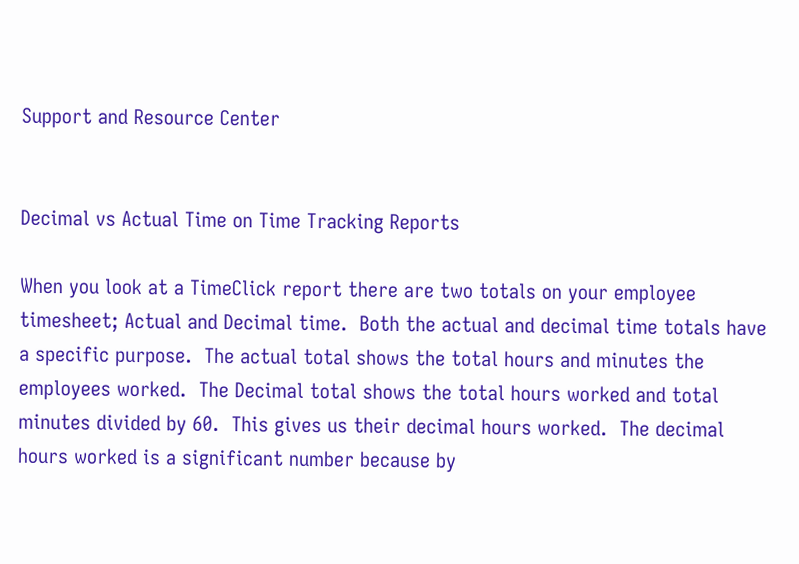Support and Resource Center


Decimal vs Actual Time on Time Tracking Reports

When you look at a TimeClick report there are two totals on your employee timesheet; Actual and Decimal time.  Both the actual and decimal time totals have a specific purpose.  The actual total shows the total hours and minutes the employees worked.  The Decimal total shows the total hours worked and total minutes divided by 60.  This gives us their decimal hours worked.  The decimal hours worked is a significant number because by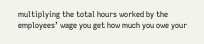multiplying the total hours worked by the employees’ wage you get how much you owe your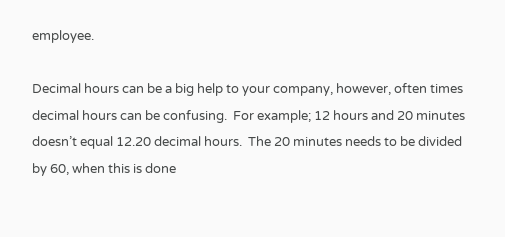employee.

Decimal hours can be a big help to your company, however, often times decimal hours can be confusing.  For example; 12 hours and 20 minutes doesn’t equal 12.20 decimal hours.  The 20 minutes needs to be divided by 60, when this is done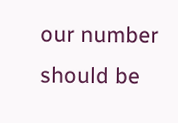our number should be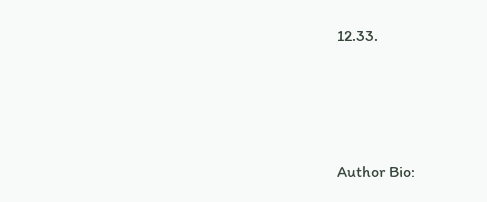12.33.




Author Bio: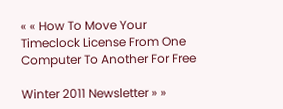« « How To Move Your Timeclock License From One Computer To Another For Free

Winter 2011 Newsletter » »